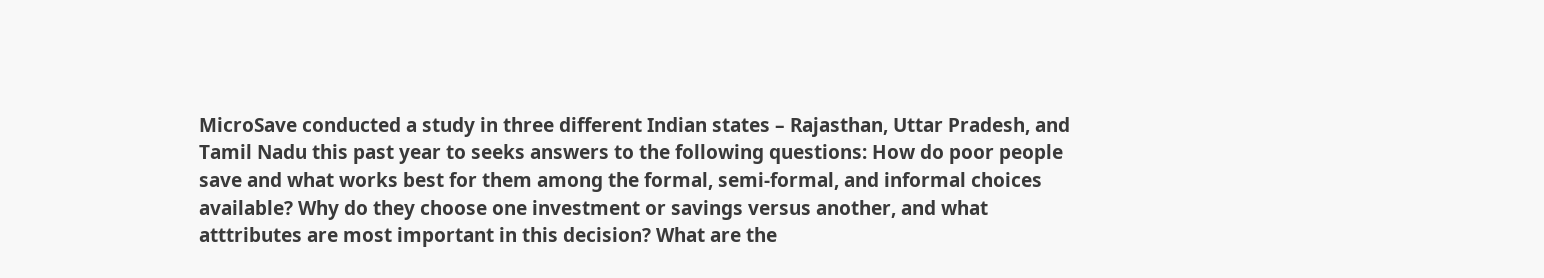MicroSave conducted a study in three different Indian states – Rajasthan, Uttar Pradesh, and Tamil Nadu this past year to seeks answers to the following questions: How do poor people save and what works best for them among the formal, semi-formal, and informal choices available? Why do they choose one investment or savings versus another, and what atttributes are most important in this decision? What are the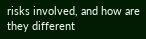risks involved, and how are they different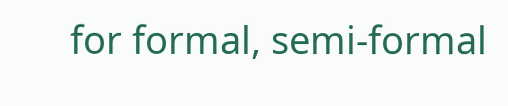for formal, semi-formal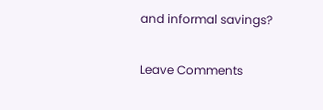and informal savings?

Leave Comments